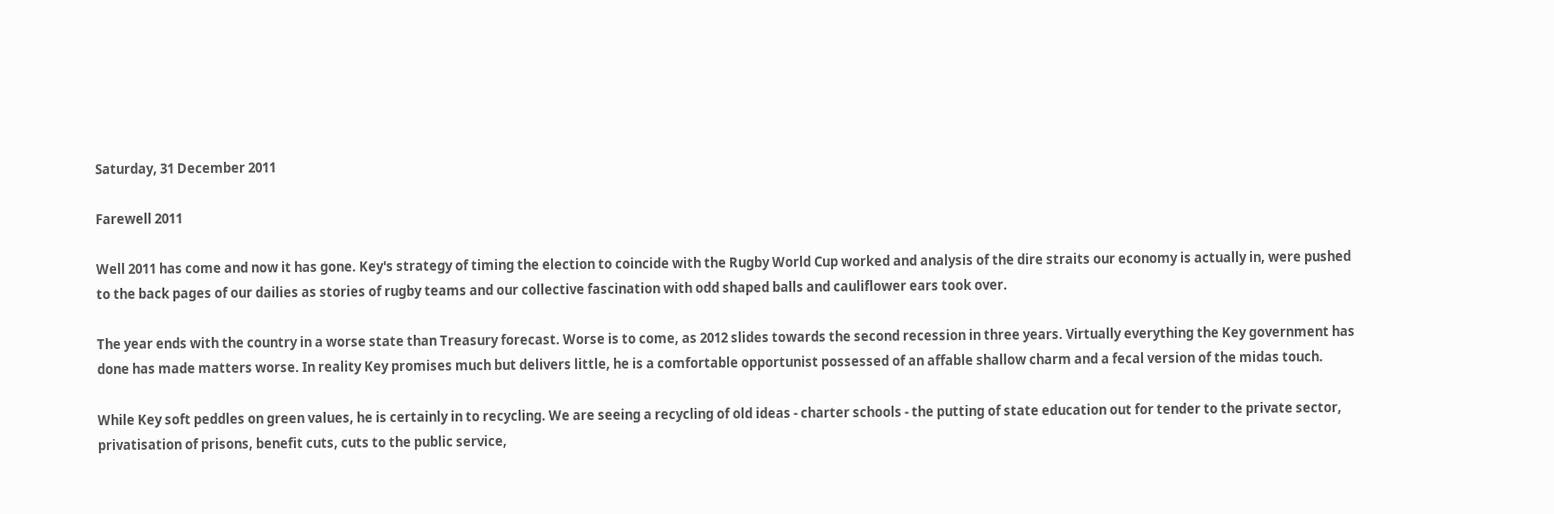Saturday, 31 December 2011

Farewell 2011

Well 2011 has come and now it has gone. Key's strategy of timing the election to coincide with the Rugby World Cup worked and analysis of the dire straits our economy is actually in, were pushed to the back pages of our dailies as stories of rugby teams and our collective fascination with odd shaped balls and cauliflower ears took over.

The year ends with the country in a worse state than Treasury forecast. Worse is to come, as 2012 slides towards the second recession in three years. Virtually everything the Key government has done has made matters worse. In reality Key promises much but delivers little, he is a comfortable opportunist possessed of an affable shallow charm and a fecal version of the midas touch.

While Key soft peddles on green values, he is certainly in to recycling. We are seeing a recycling of old ideas - charter schools - the putting of state education out for tender to the private sector, privatisation of prisons, benefit cuts, cuts to the public service,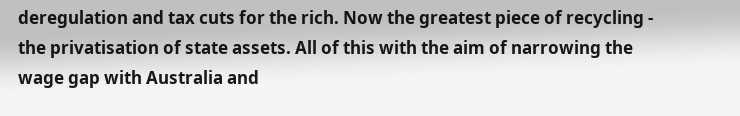deregulation and tax cuts for the rich. Now the greatest piece of recycling - the privatisation of state assets. All of this with the aim of narrowing the wage gap with Australia and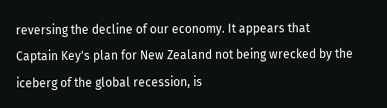reversing the decline of our economy. It appears that Captain Key's plan for New Zealand not being wrecked by the iceberg of the global recession, is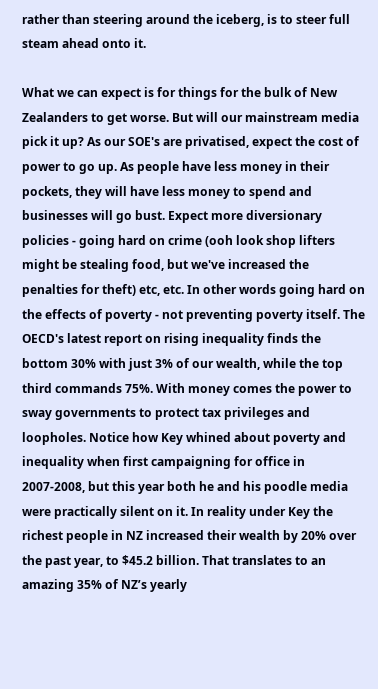rather than steering around the iceberg, is to steer full steam ahead onto it.

What we can expect is for things for the bulk of New Zealanders to get worse. But will our mainstream media pick it up? As our SOE's are privatised, expect the cost of power to go up. As people have less money in their pockets, they will have less money to spend and businesses will go bust. Expect more diversionary policies - going hard on crime (ooh look shop lifters might be stealing food, but we've increased the penalties for theft) etc, etc. In other words going hard on the effects of poverty - not preventing poverty itself. The OECD's latest report on rising inequality finds the bottom 30% with just 3% of our wealth, while the top third commands 75%. With money comes the power to sway governments to protect tax privileges and loopholes. Notice how Key whined about poverty and inequality when first campaigning for office in 2007-2008, but this year both he and his poodle media were practically silent on it. In reality under Key the richest people in NZ increased their wealth by 20% over the past year, to $45.2 billion. That translates to an amazing 35% of NZ’s yearly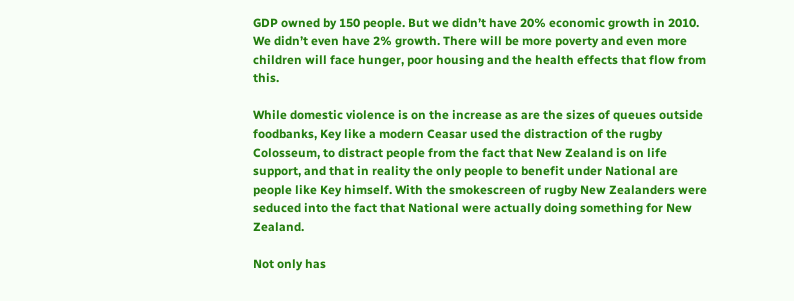GDP owned by 150 people. But we didn’t have 20% economic growth in 2010. We didn’t even have 2% growth. There will be more poverty and even more children will face hunger, poor housing and the health effects that flow from this.

While domestic violence is on the increase as are the sizes of queues outside foodbanks, Key like a modern Ceasar used the distraction of the rugby Colosseum, to distract people from the fact that New Zealand is on life support, and that in reality the only people to benefit under National are people like Key himself. With the smokescreen of rugby New Zealanders were seduced into the fact that National were actually doing something for New Zealand.

Not only has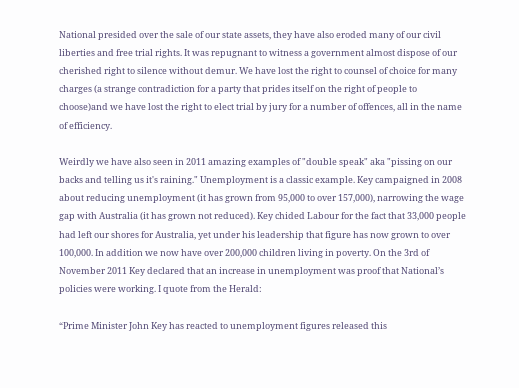National presided over the sale of our state assets, they have also eroded many of our civil liberties and free trial rights. It was repugnant to witness a government almost dispose of our cherished right to silence without demur. We have lost the right to counsel of choice for many charges (a strange contradiction for a party that prides itself on the right of people to choose)and we have lost the right to elect trial by jury for a number of offences, all in the name of efficiency.

Weirdly we have also seen in 2011 amazing examples of "double speak" aka "pissing on our backs and telling us it's raining." Unemployment is a classic example. Key campaigned in 2008 about reducing unemployment (it has grown from 95,000 to over 157,000), narrowing the wage gap with Australia (it has grown not reduced). Key chided Labour for the fact that 33,000 people had left our shores for Australia, yet under his leadership that figure has now grown to over 100,000. In addition we now have over 200,000 children living in poverty. On the 3rd of November 2011 Key declared that an increase in unemployment was proof that National’s policies were working. I quote from the Herald:

“Prime Minister John Key has reacted to unemployment figures released this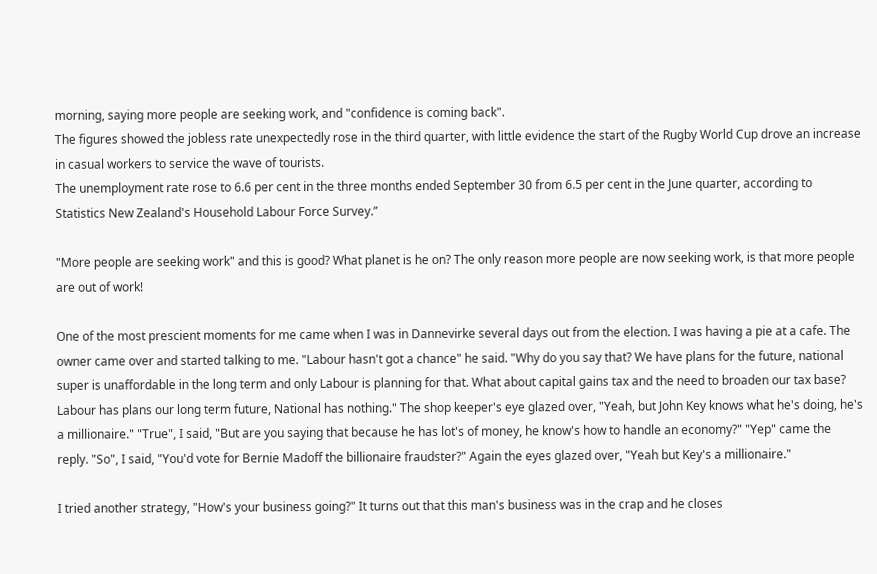morning, saying more people are seeking work, and "confidence is coming back".
The figures showed the jobless rate unexpectedly rose in the third quarter, with little evidence the start of the Rugby World Cup drove an increase in casual workers to service the wave of tourists.
The unemployment rate rose to 6.6 per cent in the three months ended September 30 from 6.5 per cent in the June quarter, according to Statistics New Zealand's Household Labour Force Survey.”

"More people are seeking work" and this is good? What planet is he on? The only reason more people are now seeking work, is that more people are out of work!

One of the most prescient moments for me came when I was in Dannevirke several days out from the election. I was having a pie at a cafe. The owner came over and started talking to me. "Labour hasn't got a chance" he said. "Why do you say that? We have plans for the future, national super is unaffordable in the long term and only Labour is planning for that. What about capital gains tax and the need to broaden our tax base? Labour has plans our long term future, National has nothing." The shop keeper's eye glazed over, "Yeah, but John Key knows what he's doing, he's a millionaire." "True", I said, "But are you saying that because he has lot's of money, he know's how to handle an economy?" "Yep" came the reply. "So", I said, "You'd vote for Bernie Madoff the billionaire fraudster?" Again the eyes glazed over, "Yeah but Key's a millionaire."

I tried another strategy, "How's your business going?" It turns out that this man's business was in the crap and he closes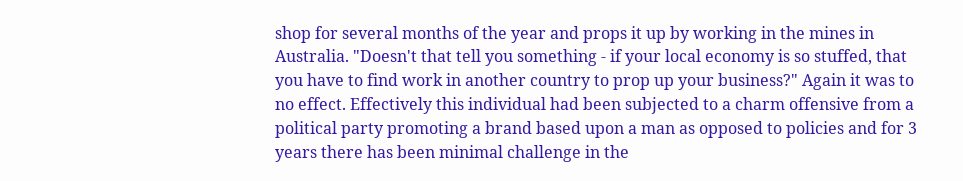shop for several months of the year and props it up by working in the mines in Australia. "Doesn't that tell you something - if your local economy is so stuffed, that you have to find work in another country to prop up your business?" Again it was to no effect. Effectively this individual had been subjected to a charm offensive from a political party promoting a brand based upon a man as opposed to policies and for 3 years there has been minimal challenge in the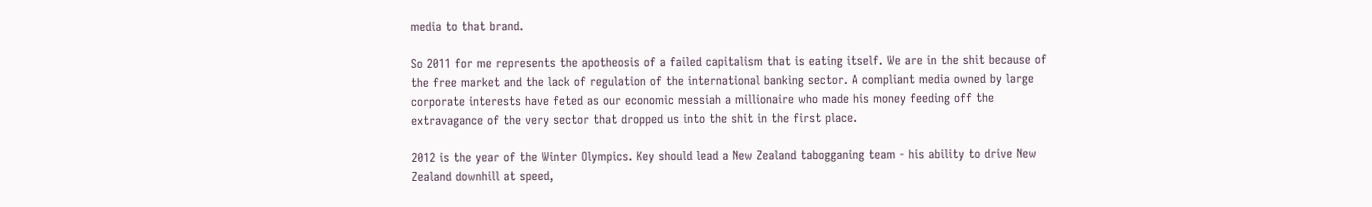media to that brand.

So 2011 for me represents the apotheosis of a failed capitalism that is eating itself. We are in the shit because of the free market and the lack of regulation of the international banking sector. A compliant media owned by large corporate interests have feted as our economic messiah a millionaire who made his money feeding off the extravagance of the very sector that dropped us into the shit in the first place.

2012 is the year of the Winter Olympics. Key should lead a New Zealand tabogganing team - his ability to drive New Zealand downhill at speed,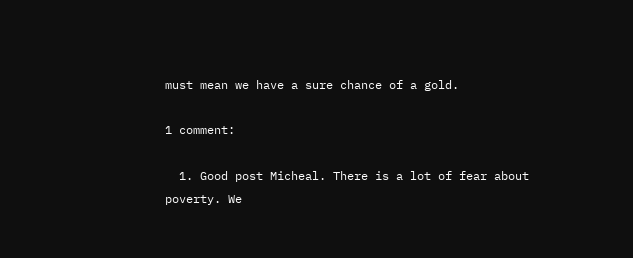must mean we have a sure chance of a gold.

1 comment:

  1. Good post Micheal. There is a lot of fear about poverty. We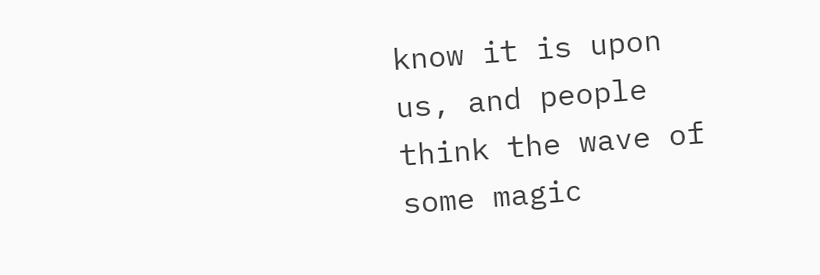know it is upon us, and people think the wave of some magic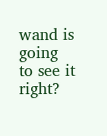wand is going to see it right?